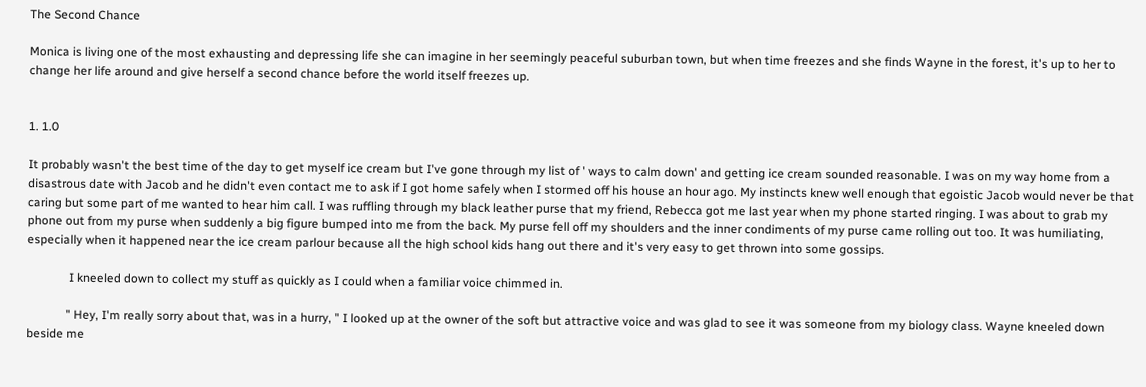The Second Chance

Monica is living one of the most exhausting and depressing life she can imagine in her seemingly peaceful suburban town, but when time freezes and she finds Wayne in the forest, it's up to her to change her life around and give herself a second chance before the world itself freezes up.


1. 1.0

It probably wasn't the best time of the day to get myself ice cream but I've gone through my list of ' ways to calm down' and getting ice cream sounded reasonable. I was on my way home from a disastrous date with Jacob and he didn't even contact me to ask if I got home safely when I stormed off his house an hour ago. My instincts knew well enough that egoistic Jacob would never be that caring but some part of me wanted to hear him call. I was ruffling through my black leather purse that my friend, Rebecca got me last year when my phone started ringing. I was about to grab my phone out from my purse when suddenly a big figure bumped into me from the back. My purse fell off my shoulders and the inner condiments of my purse came rolling out too. It was humiliating, especially when it happened near the ice cream parlour because all the high school kids hang out there and it's very easy to get thrown into some gossips.

              I kneeled down to collect my stuff as quickly as I could when a familiar voice chimmed in.

             " Hey, I'm really sorry about that, was in a hurry, " I looked up at the owner of the soft but attractive voice and was glad to see it was someone from my biology class. Wayne kneeled down beside me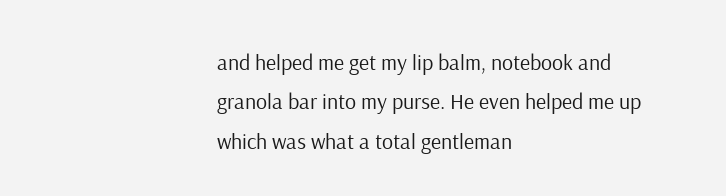and helped me get my lip balm, notebook and granola bar into my purse. He even helped me up which was what a total gentleman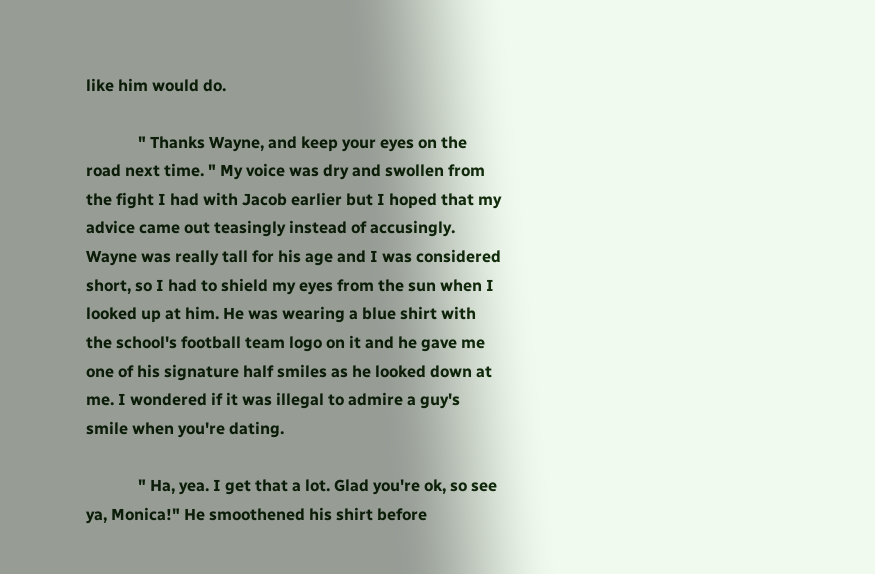like him would do.

             " Thanks Wayne, and keep your eyes on the road next time. " My voice was dry and swollen from the fight I had with Jacob earlier but I hoped that my advice came out teasingly instead of accusingly. Wayne was really tall for his age and I was considered short, so I had to shield my eyes from the sun when I looked up at him. He was wearing a blue shirt with the school's football team logo on it and he gave me one of his signature half smiles as he looked down at me. I wondered if it was illegal to admire a guy's smile when you're dating.

             " Ha, yea. I get that a lot. Glad you're ok, so see ya, Monica!" He smoothened his shirt before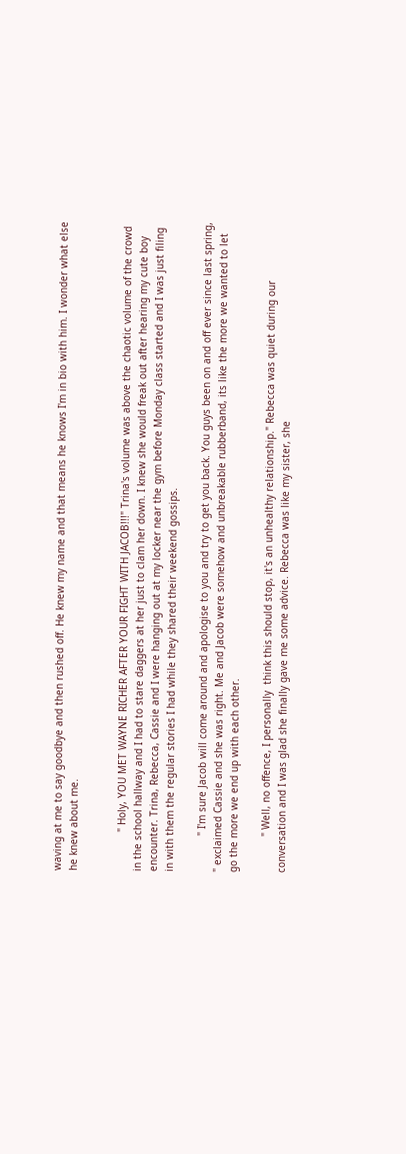waving at me to say goodbye and then rushed off. He knew my name and that means he knows I'm in bio with him. I wonder what else he knew about me.


             " Holy, YOU MET WAYNE RICHER AFTER YOUR FIGHT WITH JACOB!!!" Trina's volume was above the chaotic volume of the crowd in the school hallway and I had to stare daggers at her just to clam her down. I knew she would freak out after hearing my cute boy encounter. Trina, Rebecca, Cassie and I were hanging out at my locker near the gym before Monday class started and I was just filing in with them the regular stories I had while they shared their weekend gossips.

            " I'm sure Jacob will come around and apologise to you and try to get you back. You guys been on and off ever since last spring, " exclaimed Cassie and she was right. Me and Jacob were somehow and unbreakable rubberband, its like the more we wanted to let go the more we end up with each other.

            " Well, no offence, I personally  think this should stop, it's an unhealthy relationship." Rebecca was quiet during our conversation and I was glad she finally gave me some advice. Rebecca was like my sister, she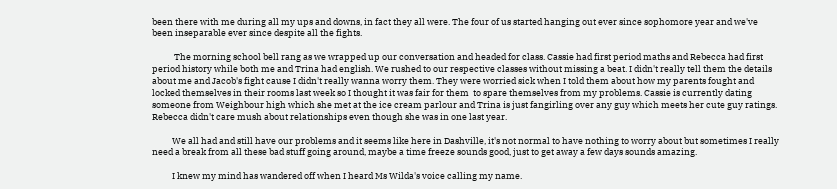been there with me during all my ups and downs, in fact they all were. The four of us started hanging out ever since sophomore year and we've been inseparable ever since despite all the fights.

           The morning school bell rang as we wrapped up our conversation and headed for class. Cassie had first period maths and Rebecca had first period history while both me and Trina had english. We rushed to our respective classes without missing a beat. I didn't really tell them the details about me and Jacob's fight cause I didn't really wanna worry them. They were worried sick when I told them about how my parents fought and locked themselves in their rooms last week so I thought it was fair for them  to spare themselves from my problems. Cassie is currently dating someone from Weighbour high which she met at the ice cream parlour and Trina is just fangirling over any guy which meets her cute guy ratings. Rebecca didn't care mush about relationships even though she was in one last year.

          We all had and still have our problems and it seems like here in Dashville, it's not normal to have nothing to worry about but sometimes I really need a break from all these bad stuff going around, maybe a time freeze sounds good, just to get away a few days sounds amazing.

          I knew my mind has wandered off when I heard Ms Wilda's voice calling my name.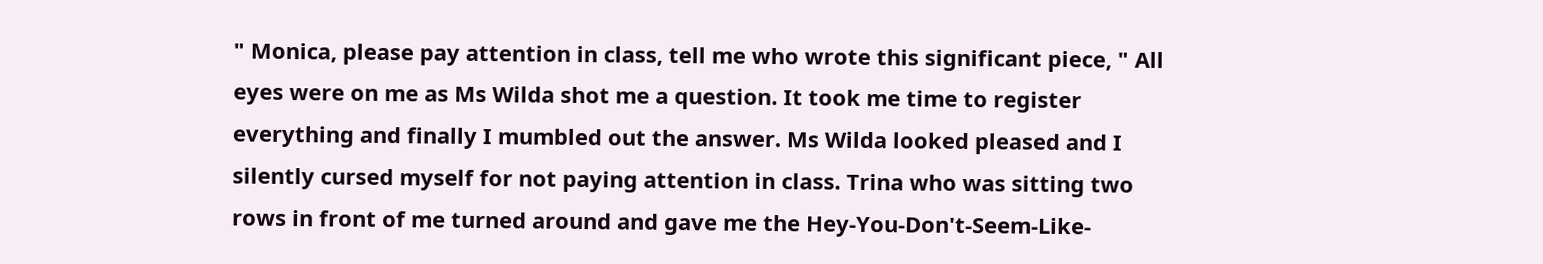" Monica, please pay attention in class, tell me who wrote this significant piece, " All eyes were on me as Ms Wilda shot me a question. It took me time to register everything and finally I mumbled out the answer. Ms Wilda looked pleased and I silently cursed myself for not paying attention in class. Trina who was sitting two rows in front of me turned around and gave me the Hey-You-Don't-Seem-Like-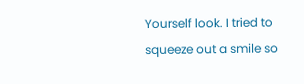Yourself look. I tried to squeeze out a smile so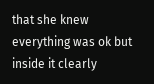that she knew everything was ok but inside it clearly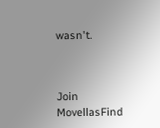wasn't.



Join MovellasFind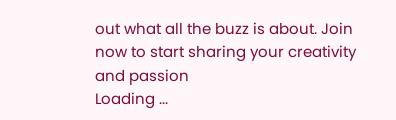out what all the buzz is about. Join now to start sharing your creativity and passion
Loading ...